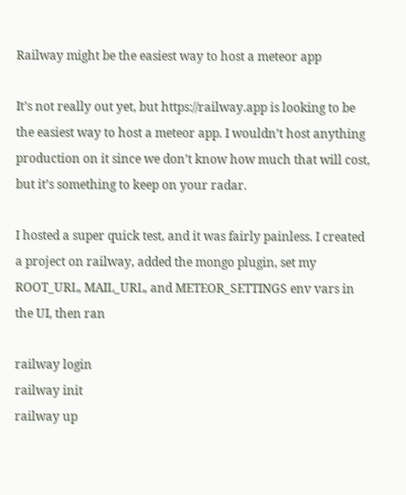Railway might be the easiest way to host a meteor app

It’s not really out yet, but https://railway.app is looking to be the easiest way to host a meteor app. I wouldn’t host anything production on it since we don’t know how much that will cost, but it’s something to keep on your radar.

I hosted a super quick test, and it was fairly painless. I created a project on railway, added the mongo plugin, set my ROOT_URL, MAIL_URL, and METEOR_SETTINGS env vars in the UI, then ran

railway login
railway init
railway up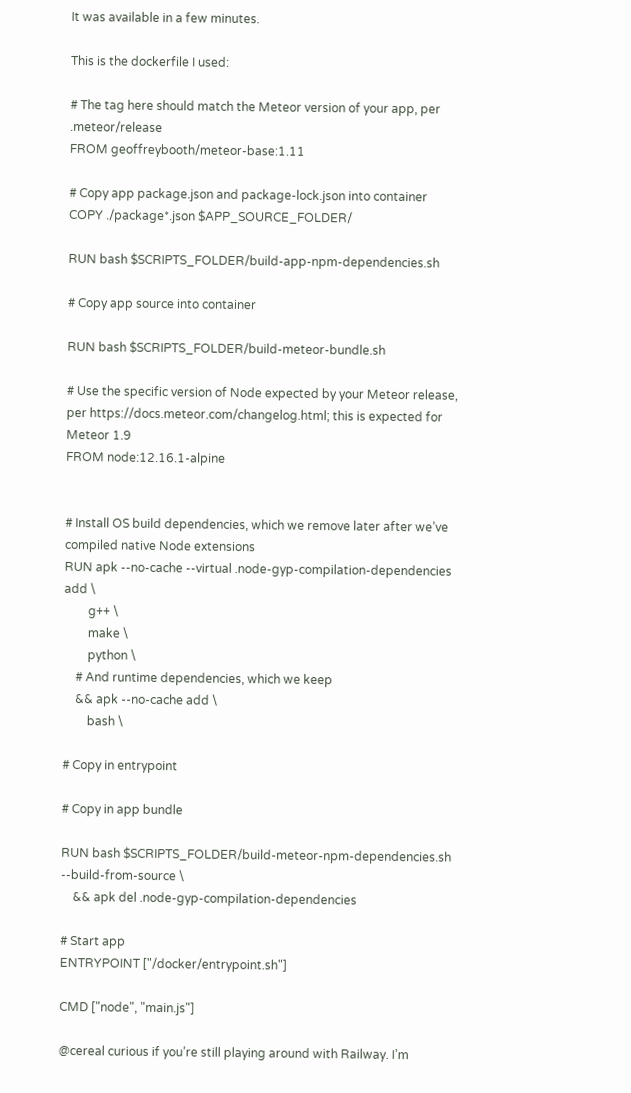It was available in a few minutes.

This is the dockerfile I used:

# The tag here should match the Meteor version of your app, per .meteor/release
FROM geoffreybooth/meteor-base:1.11

# Copy app package.json and package-lock.json into container
COPY ./package*.json $APP_SOURCE_FOLDER/

RUN bash $SCRIPTS_FOLDER/build-app-npm-dependencies.sh

# Copy app source into container

RUN bash $SCRIPTS_FOLDER/build-meteor-bundle.sh

# Use the specific version of Node expected by your Meteor release, per https://docs.meteor.com/changelog.html; this is expected for Meteor 1.9
FROM node:12.16.1-alpine


# Install OS build dependencies, which we remove later after we’ve compiled native Node extensions
RUN apk --no-cache --virtual .node-gyp-compilation-dependencies add \
        g++ \
        make \
        python \
    # And runtime dependencies, which we keep
    && apk --no-cache add \
        bash \

# Copy in entrypoint

# Copy in app bundle

RUN bash $SCRIPTS_FOLDER/build-meteor-npm-dependencies.sh --build-from-source \
    && apk del .node-gyp-compilation-dependencies

# Start app
ENTRYPOINT ["/docker/entrypoint.sh"]

CMD ["node", "main.js"]

@cereal curious if you’re still playing around with Railway. I’m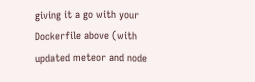giving it a go with your Dockerfile above (with updated meteor and node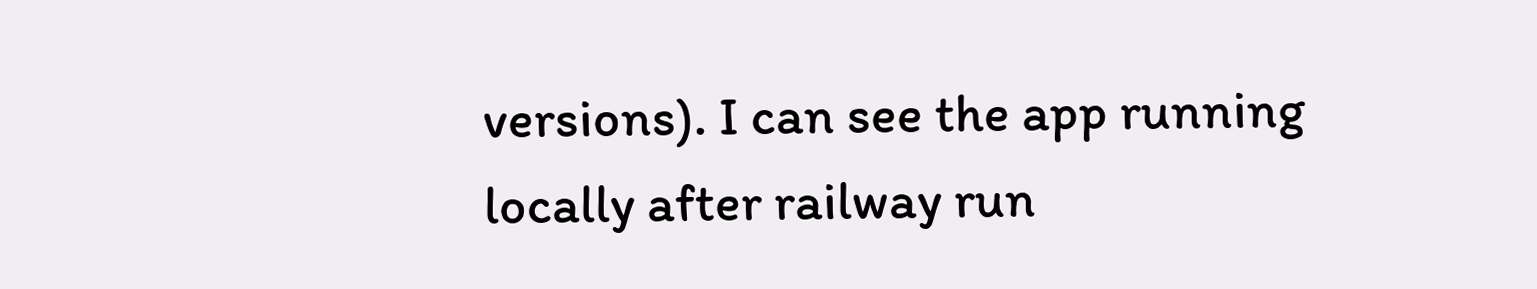versions). I can see the app running locally after railway run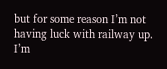but for some reason I’m not having luck with railway up. I’m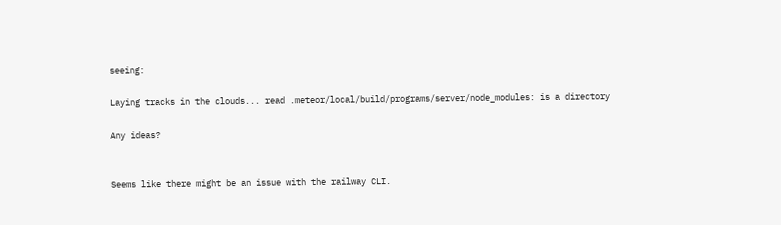seeing:

Laying tracks in the clouds... read .meteor/local/build/programs/server/node_modules: is a directory

Any ideas?


Seems like there might be an issue with the railway CLI.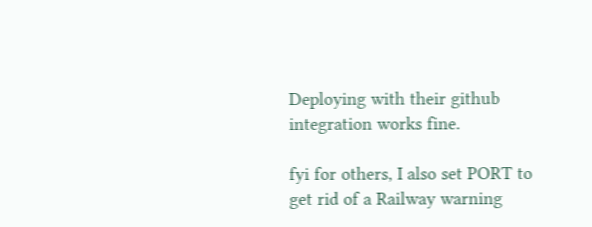Deploying with their github integration works fine.

fyi for others, I also set PORT to get rid of a Railway warning